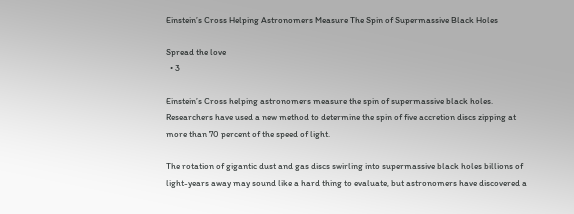Einstein’s Cross Helping Astronomers Measure The Spin of Supermassive Black Holes

Spread the love
  • 3

Einstein’s Cross helping astronomers measure the spin of supermassive black holes. Researchers have used a new method to determine the spin of five accretion discs zipping at more than 70 percent of the speed of light.

The rotation of gigantic dust and gas discs swirling into supermassive black holes billions of light-years away may sound like a hard thing to evaluate, but astronomers have discovered a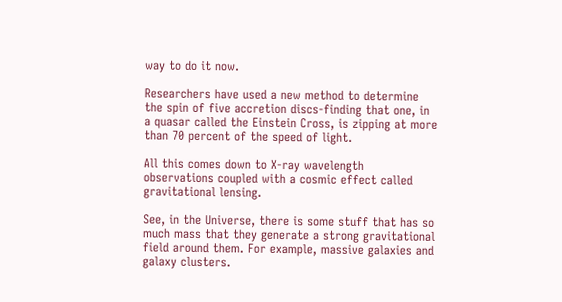way to do it now.

Researchers have used a new method to determine the spin of five accretion discs-finding that one, in a quasar called the Einstein Cross, is zipping at more than 70 percent of the speed of light.

All this comes down to X-ray wavelength observations coupled with a cosmic effect called gravitational lensing.

See, in the Universe, there is some stuff that has so much mass that they generate a strong gravitational field around them. For example, massive galaxies and galaxy clusters.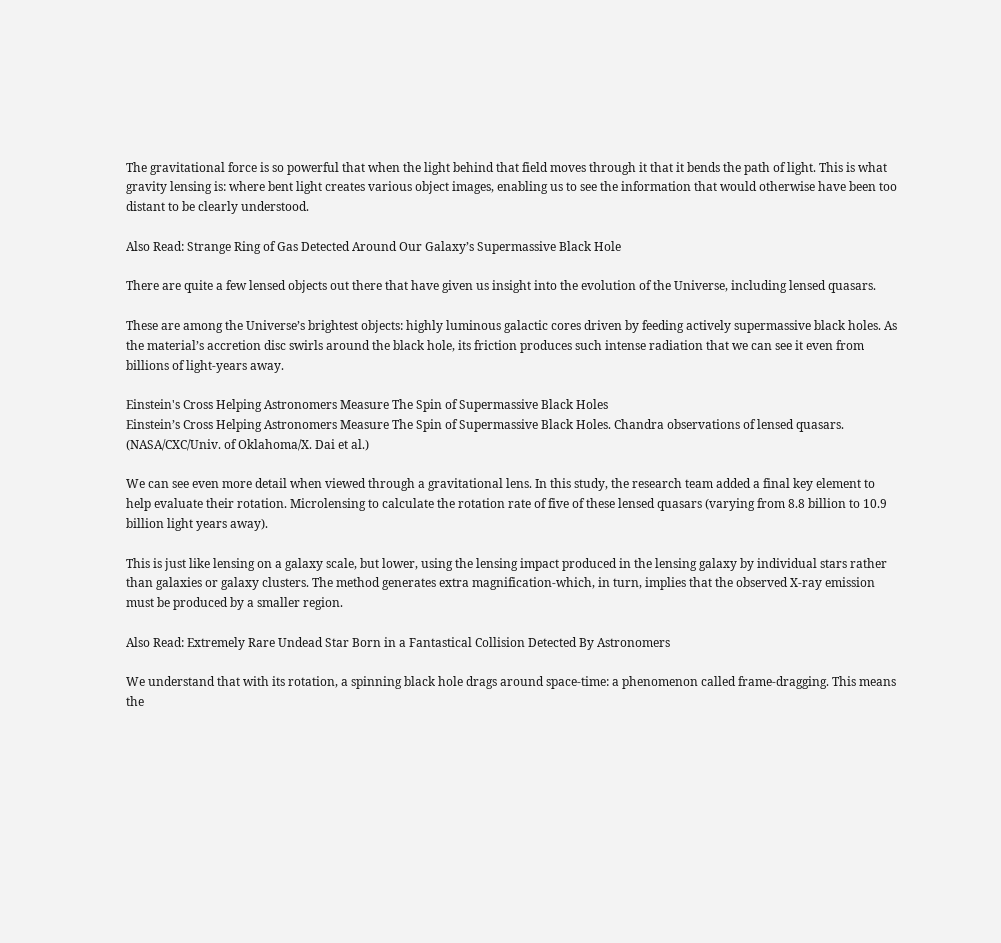The gravitational force is so powerful that when the light behind that field moves through it that it bends the path of light. This is what gravity lensing is: where bent light creates various object images, enabling us to see the information that would otherwise have been too distant to be clearly understood.

Also Read: Strange Ring of Gas Detected Around Our Galaxy’s Supermassive Black Hole

There are quite a few lensed objects out there that have given us insight into the evolution of the Universe, including lensed quasars.

These are among the Universe’s brightest objects: highly luminous galactic cores driven by feeding actively supermassive black holes. As the material’s accretion disc swirls around the black hole, its friction produces such intense radiation that we can see it even from billions of light-years away.

Einstein's Cross Helping Astronomers Measure The Spin of Supermassive Black Holes
Einstein’s Cross Helping Astronomers Measure The Spin of Supermassive Black Holes. Chandra observations of lensed quasars. (NASA/CXC/Univ. of Oklahoma/X. Dai et al.)

We can see even more detail when viewed through a gravitational lens. In this study, the research team added a final key element to help evaluate their rotation. Microlensing to calculate the rotation rate of five of these lensed quasars (varying from 8.8 billion to 10.9 billion light years away).

This is just like lensing on a galaxy scale, but lower, using the lensing impact produced in the lensing galaxy by individual stars rather than galaxies or galaxy clusters. The method generates extra magnification-which, in turn, implies that the observed X-ray emission must be produced by a smaller region.

Also Read: Extremely Rare Undead Star Born in a Fantastical Collision Detected By Astronomers

We understand that with its rotation, a spinning black hole drags around space-time: a phenomenon called frame-dragging. This means the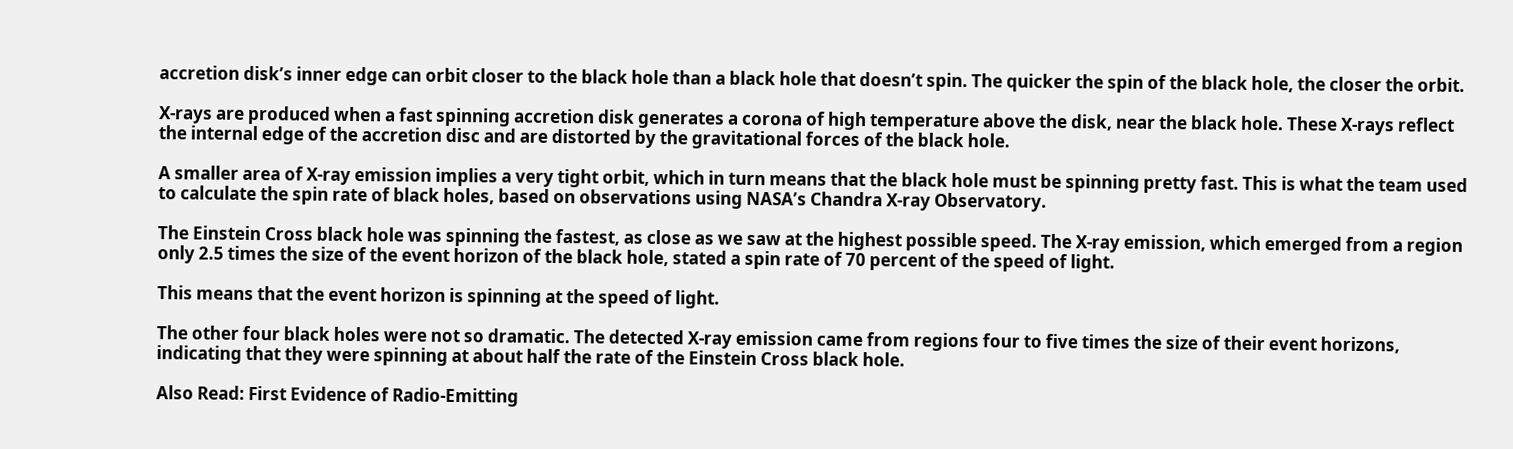accretion disk’s inner edge can orbit closer to the black hole than a black hole that doesn’t spin. The quicker the spin of the black hole, the closer the orbit.

X-rays are produced when a fast spinning accretion disk generates a corona of high temperature above the disk, near the black hole. These X-rays reflect the internal edge of the accretion disc and are distorted by the gravitational forces of the black hole.

A smaller area of X-ray emission implies a very tight orbit, which in turn means that the black hole must be spinning pretty fast. This is what the team used to calculate the spin rate of black holes, based on observations using NASA’s Chandra X-ray Observatory.

The Einstein Cross black hole was spinning the fastest, as close as we saw at the highest possible speed. The X-ray emission, which emerged from a region only 2.5 times the size of the event horizon of the black hole, stated a spin rate of 70 percent of the speed of light.

This means that the event horizon is spinning at the speed of light.

The other four black holes were not so dramatic. The detected X-ray emission came from regions four to five times the size of their event horizons, indicating that they were spinning at about half the rate of the Einstein Cross black hole.

Also Read: First Evidence of Radio-Emitting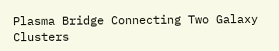Plasma Bridge Connecting Two Galaxy Clusters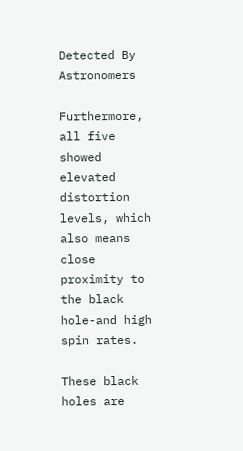Detected By Astronomers

Furthermore, all five showed elevated distortion levels, which also means close proximity to the black hole-and high spin rates.

These black holes are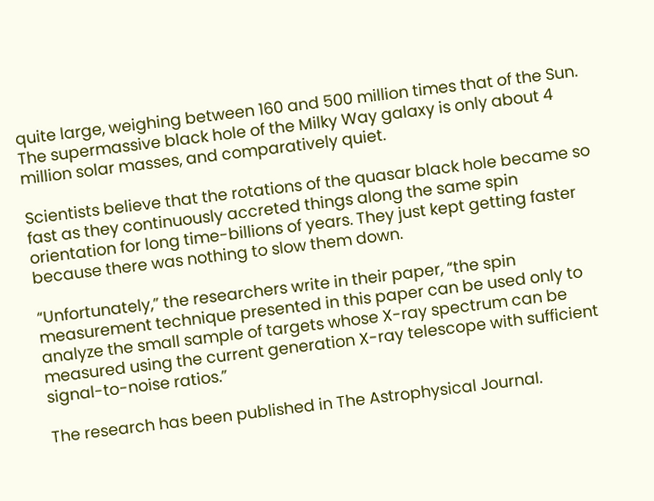quite large, weighing between 160 and 500 million times that of the Sun. The supermassive black hole of the Milky Way galaxy is only about 4 million solar masses, and comparatively quiet.

Scientists believe that the rotations of the quasar black hole became so fast as they continuously accreted things along the same spin orientation for long time-billions of years. They just kept getting faster because there was nothing to slow them down.

“Unfortunately,” the researchers write in their paper, “the spin measurement technique presented in this paper can be used only to analyze the small sample of targets whose X-ray spectrum can be measured using the current generation X-ray telescope with sufficient signal-to-noise ratios.”

The research has been published in The Astrophysical Journal.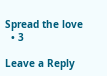Spread the love
  • 3

Leave a Reply